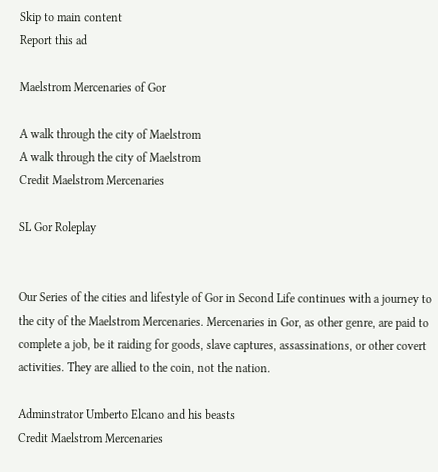Skip to main content
Report this ad

Maelstrom Mercenaries of Gor

A walk through the city of Maelstrom
A walk through the city of Maelstrom
Credit Maelstrom Mercenaries

SL Gor Roleplay


Our Series of the cities and lifestyle of Gor in Second Life continues with a journey to the city of the Maelstrom Mercenaries. Mercenaries in Gor, as other genre, are paid to complete a job, be it raiding for goods, slave captures, assassinations, or other covert activities. They are allied to the coin, not the nation.

Adminstrator Umberto Elcano and his beasts
Credit Maelstrom Mercenaries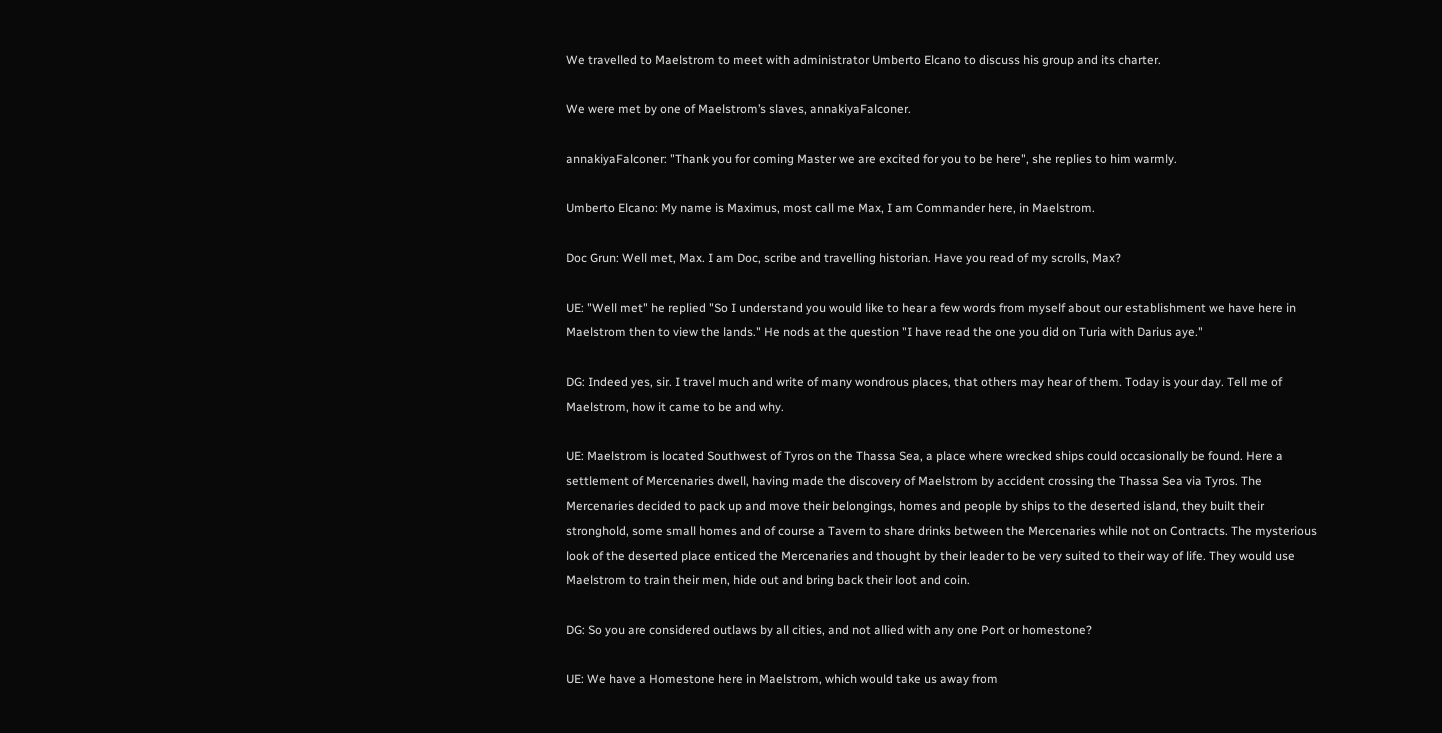We travelled to Maelstrom to meet with administrator Umberto Elcano to discuss his group and its charter.

We were met by one of Maelstrom’s slaves, annakiyaFalconer.

annakiyaFalconer: "Thank you for coming Master we are excited for you to be here", she replies to him warmly.

Umberto Elcano: My name is Maximus, most call me Max, I am Commander here, in Maelstrom.

Doc Grun: Well met, Max. I am Doc, scribe and travelling historian. Have you read of my scrolls, Max?

UE: "Well met" he replied "So I understand you would like to hear a few words from myself about our establishment we have here in Maelstrom then to view the lands." He nods at the question "I have read the one you did on Turia with Darius aye."

DG: Indeed yes, sir. I travel much and write of many wondrous places, that others may hear of them. Today is your day. Tell me of Maelstrom, how it came to be and why.

UE: Maelstrom is located Southwest of Tyros on the Thassa Sea, a place where wrecked ships could occasionally be found. Here a settlement of Mercenaries dwell, having made the discovery of Maelstrom by accident crossing the Thassa Sea via Tyros. The Mercenaries decided to pack up and move their belongings, homes and people by ships to the deserted island, they built their stronghold, some small homes and of course a Tavern to share drinks between the Mercenaries while not on Contracts. The mysterious look of the deserted place enticed the Mercenaries and thought by their leader to be very suited to their way of life. They would use Maelstrom to train their men, hide out and bring back their loot and coin.

DG: So you are considered outlaws by all cities, and not allied with any one Port or homestone?

UE: We have a Homestone here in Maelstrom, which would take us away from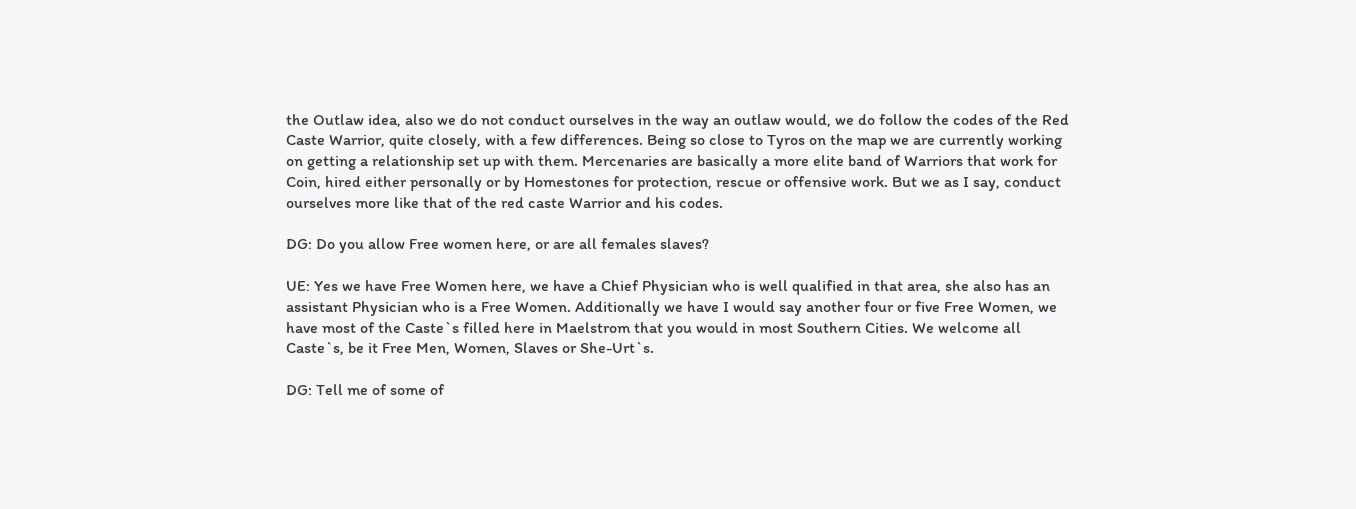the Outlaw idea, also we do not conduct ourselves in the way an outlaw would, we do follow the codes of the Red Caste Warrior, quite closely, with a few differences. Being so close to Tyros on the map we are currently working on getting a relationship set up with them. Mercenaries are basically a more elite band of Warriors that work for Coin, hired either personally or by Homestones for protection, rescue or offensive work. But we as I say, conduct ourselves more like that of the red caste Warrior and his codes.

DG: Do you allow Free women here, or are all females slaves?

UE: Yes we have Free Women here, we have a Chief Physician who is well qualified in that area, she also has an assistant Physician who is a Free Women. Additionally we have I would say another four or five Free Women, we have most of the Caste`s filled here in Maelstrom that you would in most Southern Cities. We welcome all Caste`s, be it Free Men, Women, Slaves or She-Urt`s.

DG: Tell me of some of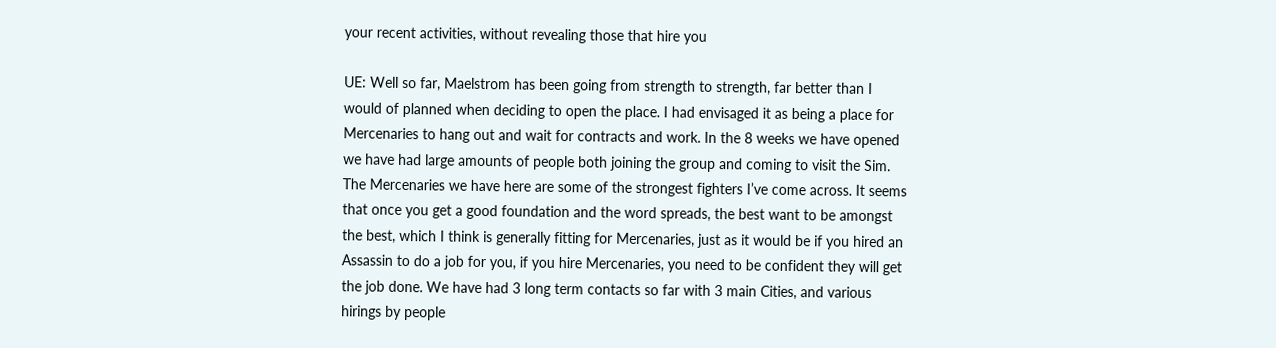your recent activities, without revealing those that hire you

UE: Well so far, Maelstrom has been going from strength to strength, far better than I would of planned when deciding to open the place. I had envisaged it as being a place for Mercenaries to hang out and wait for contracts and work. In the 8 weeks we have opened we have had large amounts of people both joining the group and coming to visit the Sim. The Mercenaries we have here are some of the strongest fighters I’ve come across. It seems that once you get a good foundation and the word spreads, the best want to be amongst the best, which I think is generally fitting for Mercenaries, just as it would be if you hired an Assassin to do a job for you, if you hire Mercenaries, you need to be confident they will get the job done. We have had 3 long term contacts so far with 3 main Cities, and various hirings by people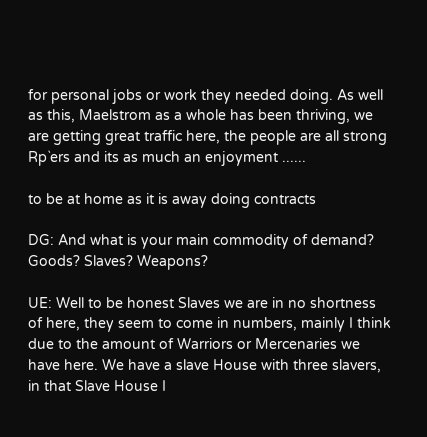for personal jobs or work they needed doing. As well as this, Maelstrom as a whole has been thriving, we are getting great traffic here, the people are all strong Rp`ers and its as much an enjoyment ......

to be at home as it is away doing contracts

DG: And what is your main commodity of demand? Goods? Slaves? Weapons?

UE: Well to be honest Slaves we are in no shortness of here, they seem to come in numbers, mainly I think due to the amount of Warriors or Mercenaries we have here. We have a slave House with three slavers, in that Slave House I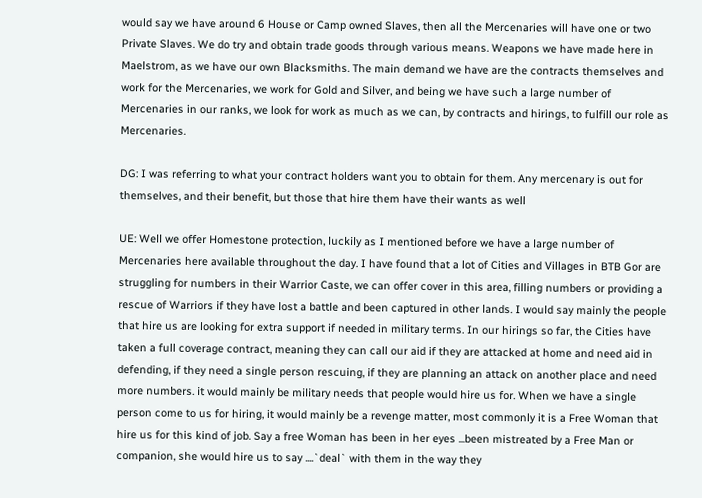would say we have around 6 House or Camp owned Slaves, then all the Mercenaries will have one or two Private Slaves. We do try and obtain trade goods through various means. Weapons we have made here in Maelstrom, as we have our own Blacksmiths. The main demand we have are the contracts themselves and work for the Mercenaries, we work for Gold and Silver, and being we have such a large number of Mercenaries in our ranks, we look for work as much as we can, by contracts and hirings, to fulfill our role as Mercenaries.

DG: I was referring to what your contract holders want you to obtain for them. Any mercenary is out for themselves, and their benefit, but those that hire them have their wants as well

UE: Well we offer Homestone protection, luckily as I mentioned before we have a large number of Mercenaries here available throughout the day. I have found that a lot of Cities and Villages in BTB Gor are struggling for numbers in their Warrior Caste, we can offer cover in this area, filling numbers or providing a rescue of Warriors if they have lost a battle and been captured in other lands. I would say mainly the people that hire us are looking for extra support if needed in military terms. In our hirings so far, the Cities have taken a full coverage contract, meaning they can call our aid if they are attacked at home and need aid in defending, if they need a single person rescuing, if they are planning an attack on another place and need more numbers. it would mainly be military needs that people would hire us for. When we have a single person come to us for hiring, it would mainly be a revenge matter, most commonly it is a Free Woman that hire us for this kind of job. Say a free Woman has been in her eyes ...been mistreated by a Free Man or companion, she would hire us to say ....`deal` with them in the way they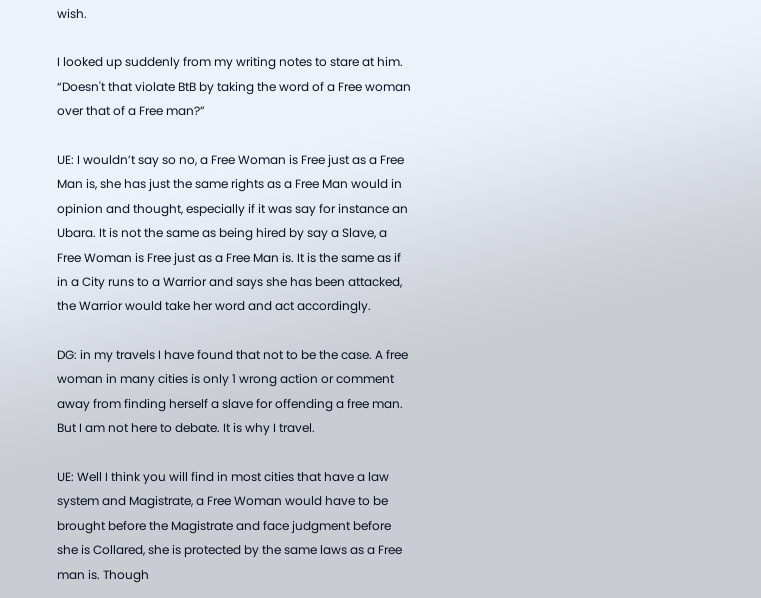wish.

I looked up suddenly from my writing notes to stare at him. “Doesn't that violate BtB by taking the word of a Free woman over that of a Free man?”

UE: I wouldn’t say so no, a Free Woman is Free just as a Free Man is, she has just the same rights as a Free Man would in opinion and thought, especially if it was say for instance an Ubara. It is not the same as being hired by say a Slave, a Free Woman is Free just as a Free Man is. It is the same as if in a City runs to a Warrior and says she has been attacked, the Warrior would take her word and act accordingly.

DG: in my travels I have found that not to be the case. A free woman in many cities is only 1 wrong action or comment away from finding herself a slave for offending a free man. But I am not here to debate. It is why I travel.

UE: Well I think you will find in most cities that have a law system and Magistrate, a Free Woman would have to be brought before the Magistrate and face judgment before she is Collared, she is protected by the same laws as a Free man is. Though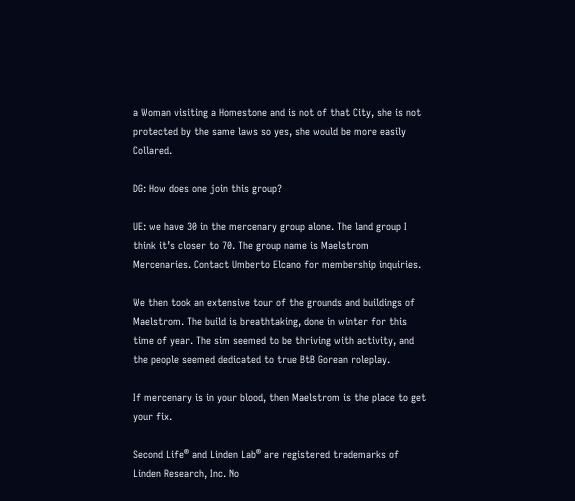a Woman visiting a Homestone and is not of that City, she is not protected by the same laws so yes, she would be more easily Collared.

DG: How does one join this group?

UE: we have 30 in the mercenary group alone. The land group I think it’s closer to 70. The group name is Maelstrom Mercenaries. Contact Umberto Elcano for membership inquiries.

We then took an extensive tour of the grounds and buildings of Maelstrom. The build is breathtaking, done in winter for this time of year. The sim seemed to be thriving with activity, and the people seemed dedicated to true BtB Gorean roleplay.

If mercenary is in your blood, then Maelstrom is the place to get your fix.

Second Life® and Linden Lab® are registered trademarks of Linden Research, Inc. No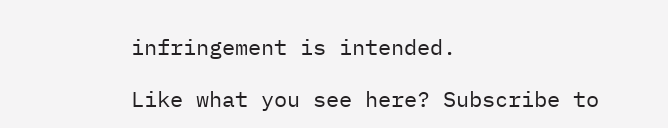infringement is intended.

Like what you see here? Subscribe to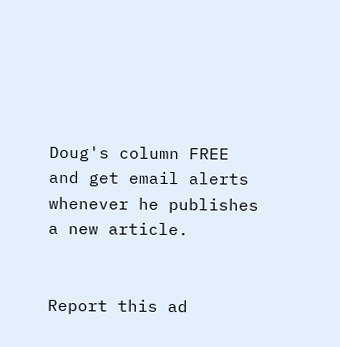Doug's column FREE and get email alerts whenever he publishes a new article.


Report this ad